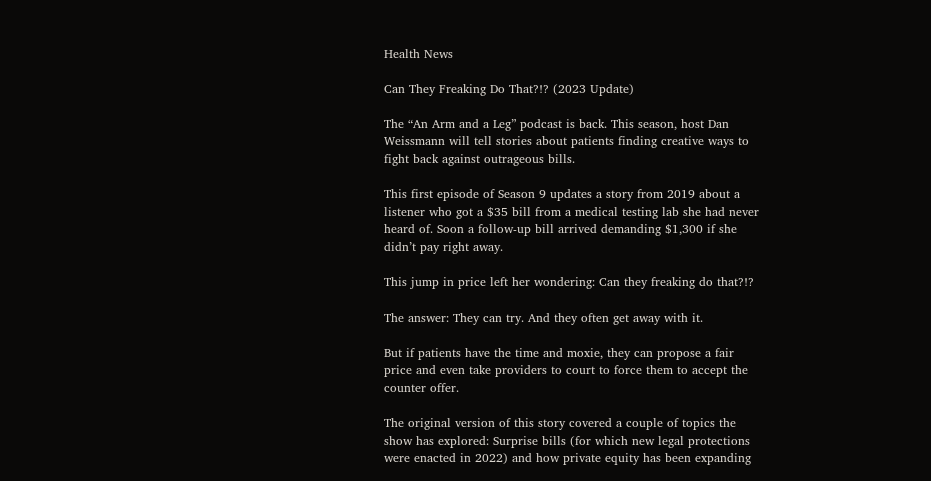Health News

Can They Freaking Do That?!? (2023 Update)

The “An Arm and a Leg” podcast is back. This season, host Dan Weissmann will tell stories about patients finding creative ways to fight back against outrageous bills.

This first episode of Season 9 updates a story from 2019 about a listener who got a $35 bill from a medical testing lab she had never heard of. Soon a follow-up bill arrived demanding $1,300 if she didn’t pay right away.

This jump in price left her wondering: Can they freaking do that?!?

The answer: They can try. And they often get away with it.

But if patients have the time and moxie, they can propose a fair price and even take providers to court to force them to accept the counter offer.

The original version of this story covered a couple of topics the show has explored: Surprise bills (for which new legal protections were enacted in 2022) and how private equity has been expanding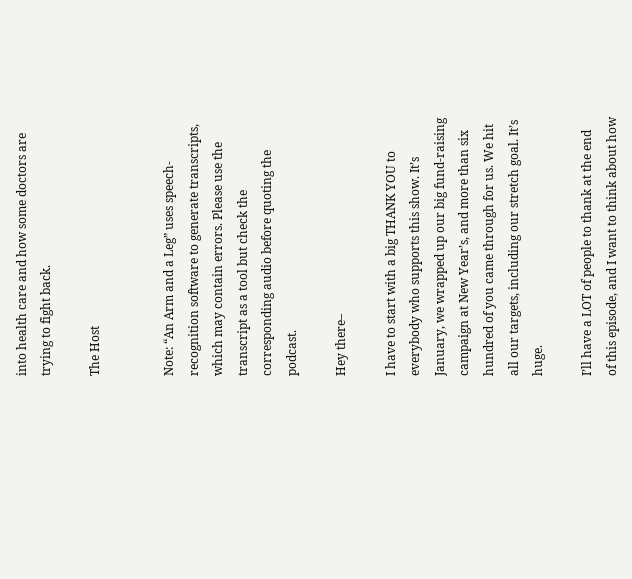into health care and how some doctors are trying to fight back.

The Host


Note: “An Arm and a Leg” uses speech-recognition software to generate transcripts, which may contain errors. Please use the transcript as a tool but check the corresponding audio before quoting the podcast.

Hey there–

I have to start with a big THANK YOU to everybody who supports this show. It’s January, we wrapped up our big fund-raising campaign at New Year’s, and more than six hundred of you came through for us. We hit all our targets, including our stretch goal. It’s huge.

I’ll have a LOT of people to thank at the end of this episode, and I want to think about how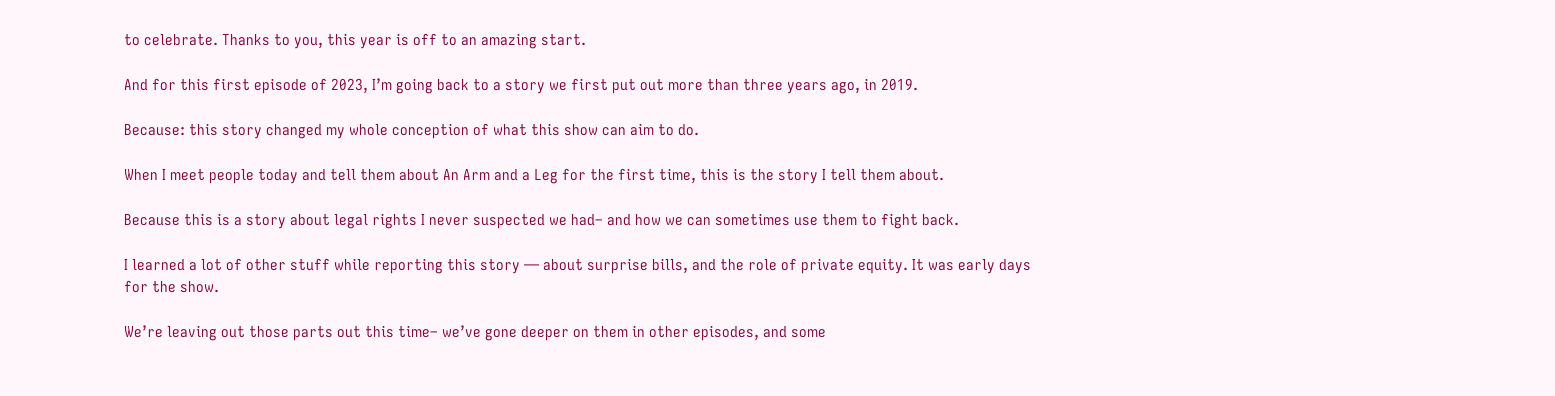to celebrate. Thanks to you, this year is off to an amazing start.

And for this first episode of 2023, I’m going back to a story we first put out more than three years ago, in 2019.

Because: this story changed my whole conception of what this show can aim to do.

When I meet people today and tell them about An Arm and a Leg for the first time, this is the story I tell them about.

Because this is a story about legal rights I never suspected we had– and how we can sometimes use them to fight back.

I learned a lot of other stuff while reporting this story — about surprise bills, and the role of private equity. It was early days for the show.

We’re leaving out those parts out this time– we’ve gone deeper on them in other episodes, and some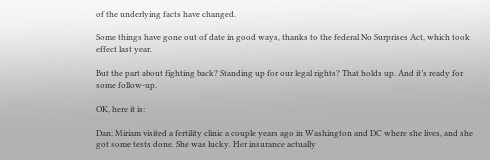of the underlying facts have changed.

Some things have gone out of date in good ways, thanks to the federal No Surprises Act, which took effect last year.

But the part about fighting back? Standing up for our legal rights? That holds up. And it’s ready for some follow-up.

OK, here it is:

Dan: Miriam visited a fertility clinic a couple years ago in Washington and DC where she lives, and she got some tests done. She was lucky. Her insurance actually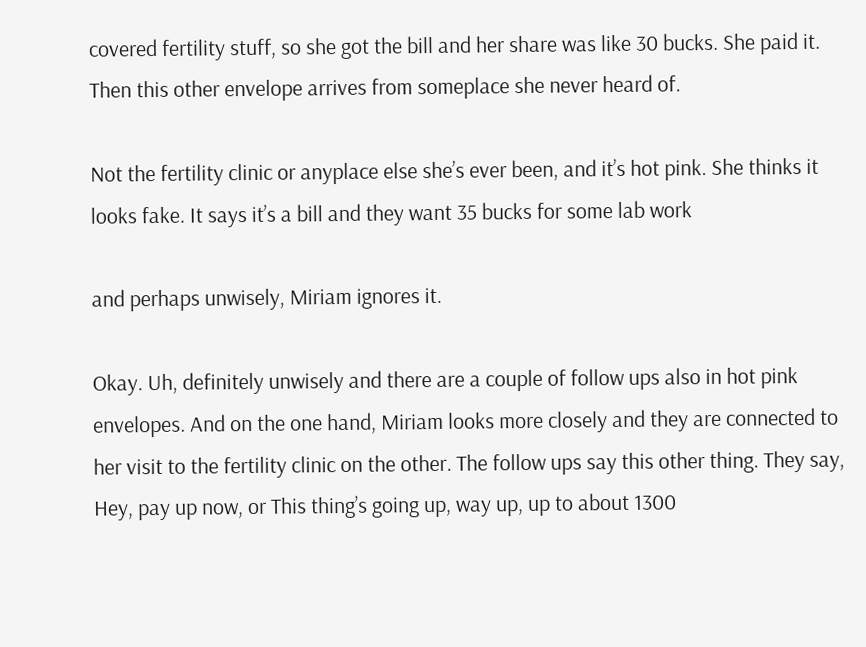covered fertility stuff, so she got the bill and her share was like 30 bucks. She paid it. Then this other envelope arrives from someplace she never heard of.

Not the fertility clinic or anyplace else she’s ever been, and it’s hot pink. She thinks it looks fake. It says it’s a bill and they want 35 bucks for some lab work

and perhaps unwisely, Miriam ignores it.

Okay. Uh, definitely unwisely and there are a couple of follow ups also in hot pink envelopes. And on the one hand, Miriam looks more closely and they are connected to her visit to the fertility clinic on the other. The follow ups say this other thing. They say, Hey, pay up now, or This thing’s going up, way up, up to about 1300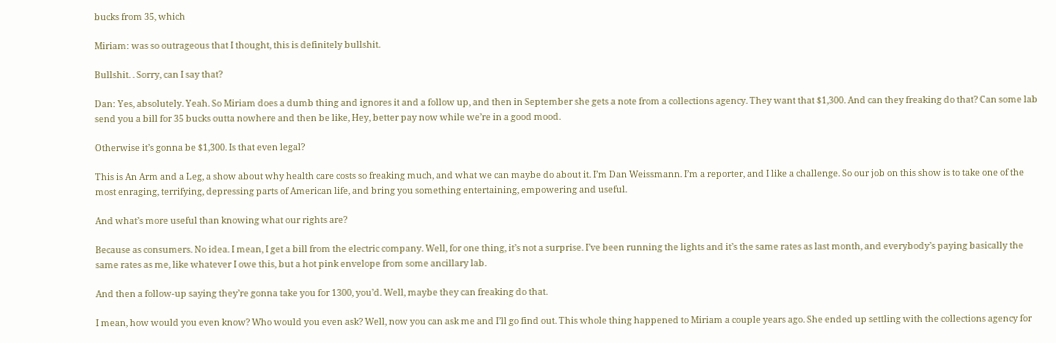bucks from 35, which

Miriam: was so outrageous that I thought, this is definitely bullshit.

Bullshit. . Sorry, can I say that?

Dan: Yes, absolutely. Yeah. So Miriam does a dumb thing and ignores it and a follow up, and then in September she gets a note from a collections agency. They want that $1,300. And can they freaking do that? Can some lab send you a bill for 35 bucks outta nowhere and then be like, Hey, better pay now while we’re in a good mood.

Otherwise it’s gonna be $1,300. Is that even legal?

This is An Arm and a Leg, a show about why health care costs so freaking much, and what we can maybe do about it. I’m Dan Weissmann. I’m a reporter, and I like a challenge. So our job on this show is to take one of the most enraging, terrifying, depressing parts of American life, and bring you something entertaining, empowering and useful.

And what’s more useful than knowing what our rights are?

Because as consumers. No idea. I mean, I get a bill from the electric company. Well, for one thing, it’s not a surprise. I’ve been running the lights and it’s the same rates as last month, and everybody’s paying basically the same rates as me, like whatever I owe this, but a hot pink envelope from some ancillary lab.

And then a follow-up saying they’re gonna take you for 1300, you’d. Well, maybe they can freaking do that.

I mean, how would you even know? Who would you even ask? Well, now you can ask me and I’ll go find out. This whole thing happened to Miriam a couple years ago. She ended up settling with the collections agency for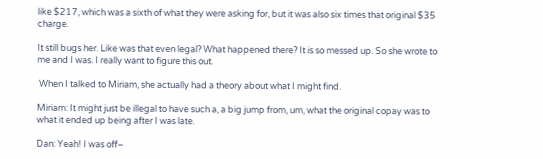like $217, which was a sixth of what they were asking for, but it was also six times that original $35 charge.

It still bugs her. Like was that even legal? What happened there? It is so messed up. So she wrote to me and I was. I really want to figure this out.

 When I talked to Miriam, she actually had a theory about what I might find.

Miriam: It might just be illegal to have such a, a big jump from, um, what the original copay was to what it ended up being after I was late.

Dan: Yeah! I was off–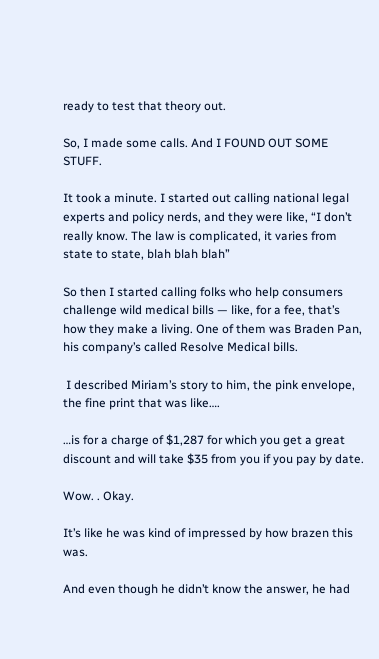ready to test that theory out.

So, I made some calls. And I FOUND OUT SOME STUFF.

It took a minute. I started out calling national legal experts and policy nerds, and they were like, “I don’t really know. The law is complicated, it varies from state to state, blah blah blah”

So then I started calling folks who help consumers challenge wild medical bills — like, for a fee, that’s how they make a living. One of them was Braden Pan, his company’s called Resolve Medical bills.

 I described Miriam’s story to him, the pink envelope, the fine print that was like….

…is for a charge of $1,287 for which you get a great discount and will take $35 from you if you pay by date.

Wow. . Okay.

It’s like he was kind of impressed by how brazen this was.

And even though he didn’t know the answer, he had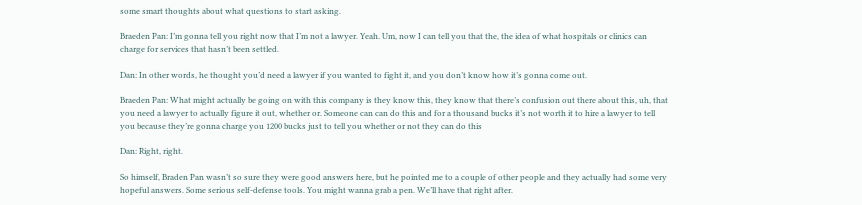some smart thoughts about what questions to start asking.

Braeden Pan: I’m gonna tell you right now that I’m not a lawyer. Yeah. Um, now I can tell you that the, the idea of what hospitals or clinics can charge for services that hasn’t been settled.

Dan: In other words, he thought you’d need a lawyer if you wanted to fight it, and you don’t know how it’s gonna come out.

Braeden Pan: What might actually be going on with this company is they know this, they know that there’s confusion out there about this, uh, that you need a lawyer to actually figure it out, whether or. Someone can can do this and for a thousand bucks it’s not worth it to hire a lawyer to tell you because they’re gonna charge you 1200 bucks just to tell you whether or not they can do this

Dan: Right, right.

So himself, Braden Pan wasn’t so sure they were good answers here, but he pointed me to a couple of other people and they actually had some very hopeful answers. Some serious self-defense tools. You might wanna grab a pen. We’ll have that right after.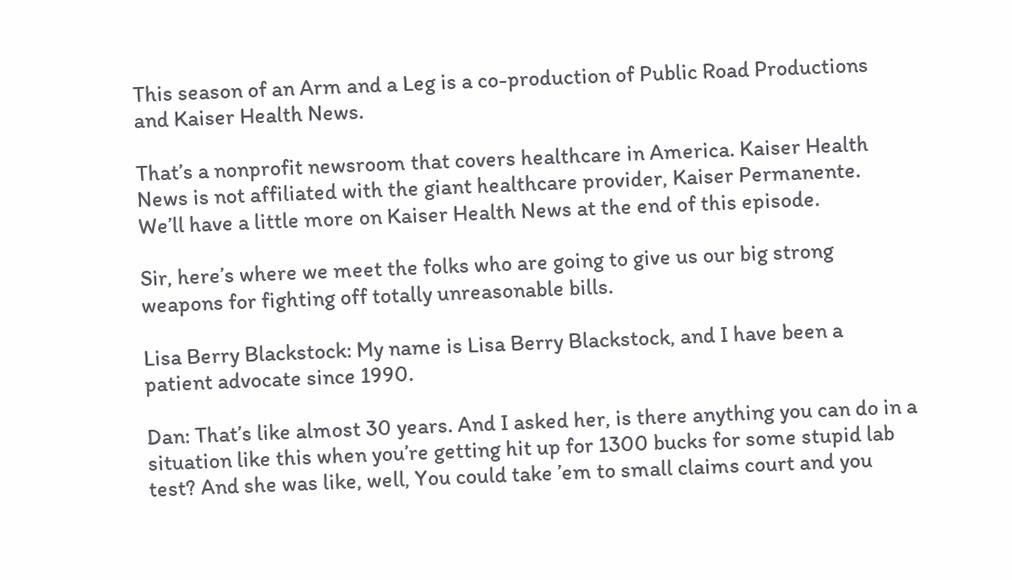This season of an Arm and a Leg is a co-production of Public Road Productions and Kaiser Health News.

That’s a nonprofit newsroom that covers healthcare in America. Kaiser Health News is not affiliated with the giant healthcare provider, Kaiser Permanente. We’ll have a little more on Kaiser Health News at the end of this episode.

Sir, here’s where we meet the folks who are going to give us our big strong weapons for fighting off totally unreasonable bills.

Lisa Berry Blackstock: My name is Lisa Berry Blackstock, and I have been a patient advocate since 1990.

Dan: That’s like almost 30 years. And I asked her, is there anything you can do in a situation like this when you’re getting hit up for 1300 bucks for some stupid lab test? And she was like, well, You could take ’em to small claims court and you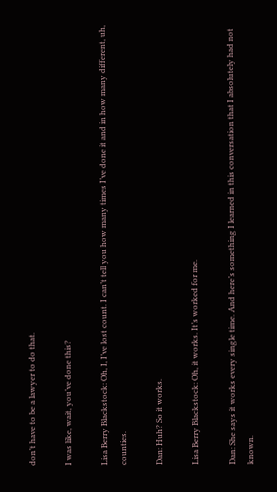don’t have to be a lawyer to do that.

I was like, wait, you’ve done this?

Lisa Berry Blackstock: Oh, I, I’ve lost count. I can’t tell you how many times I’ve done it and in how many different, uh, counties.

Dan: Huh? So it works.

Lisa Berry Blackstock: Oh, it works. It’s worked for me.

Dan: She says it works every single time. And here’s something I learned in this conversation that I absolutely had not known.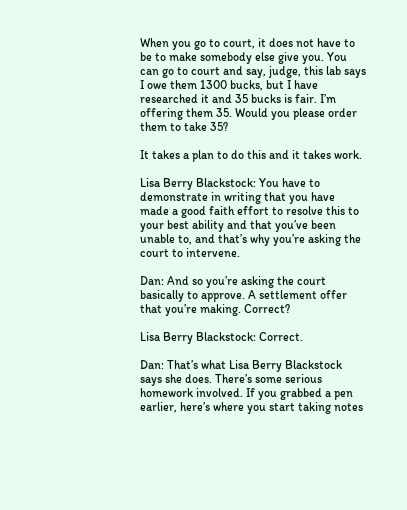When you go to court, it does not have to be to make somebody else give you. You can go to court and say, judge, this lab says I owe them 1300 bucks, but I have researched it and 35 bucks is fair. I’m offering them 35. Would you please order them to take 35?

It takes a plan to do this and it takes work.

Lisa Berry Blackstock: You have to demonstrate in writing that you have made a good faith effort to resolve this to your best ability and that you’ve been unable to, and that’s why you’re asking the court to intervene.

Dan: And so you’re asking the court basically to approve. A settlement offer that you’re making. Correct?

Lisa Berry Blackstock: Correct.

Dan: That’s what Lisa Berry Blackstock says she does. There’s some serious homework involved. If you grabbed a pen earlier, here’s where you start taking notes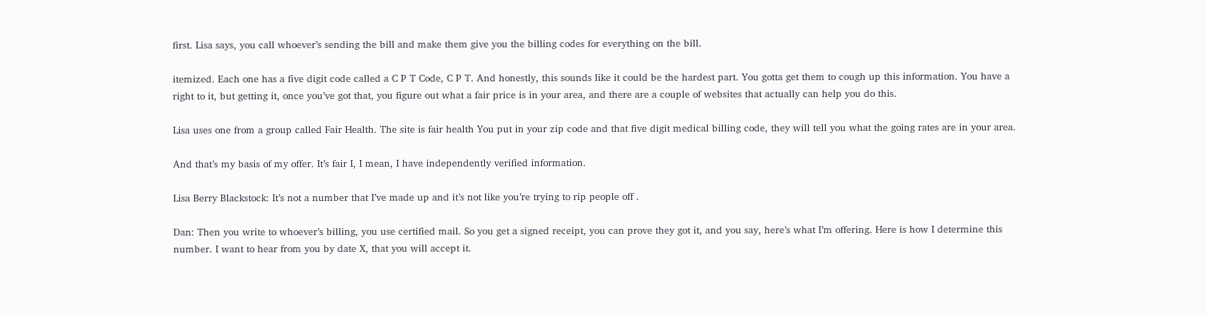first. Lisa says, you call whoever’s sending the bill and make them give you the billing codes for everything on the bill.

itemized. Each one has a five digit code called a C P T Code, C P T. And honestly, this sounds like it could be the hardest part. You gotta get them to cough up this information. You have a right to it, but getting it, once you’ve got that, you figure out what a fair price is in your area, and there are a couple of websites that actually can help you do this.

Lisa uses one from a group called Fair Health. The site is fair health You put in your zip code and that five digit medical billing code, they will tell you what the going rates are in your area.

And that’s my basis of my offer. It’s fair I, I mean, I have independently verified information.

Lisa Berry Blackstock: It’s not a number that I’ve made up and it’s not like you’re trying to rip people off .

Dan: Then you write to whoever’s billing, you use certified mail. So you get a signed receipt, you can prove they got it, and you say, here’s what I’m offering. Here is how I determine this number. I want to hear from you by date X, that you will accept it.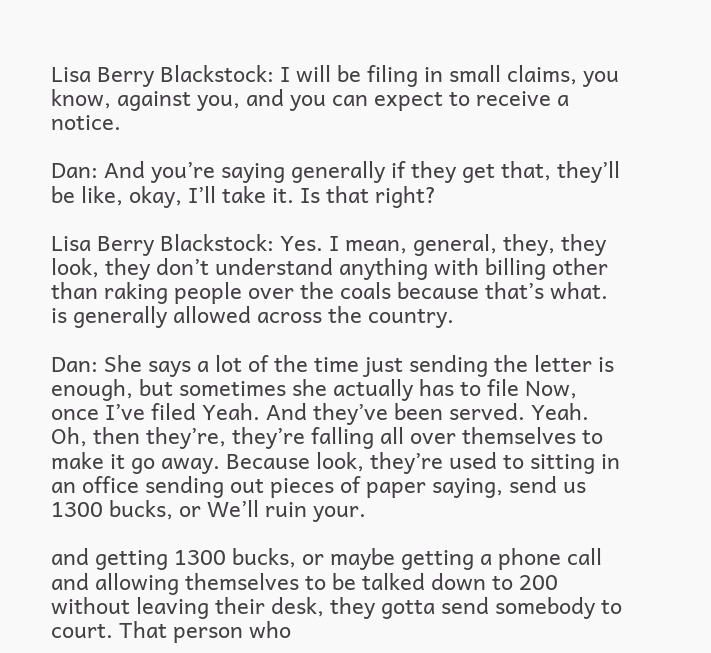Lisa Berry Blackstock: I will be filing in small claims, you know, against you, and you can expect to receive a notice.

Dan: And you’re saying generally if they get that, they’ll be like, okay, I’ll take it. Is that right?

Lisa Berry Blackstock: Yes. I mean, general, they, they look, they don’t understand anything with billing other than raking people over the coals because that’s what. is generally allowed across the country.

Dan: She says a lot of the time just sending the letter is enough, but sometimes she actually has to file Now, once I’ve filed Yeah. And they’ve been served. Yeah. Oh, then they’re, they’re falling all over themselves to make it go away. Because look, they’re used to sitting in an office sending out pieces of paper saying, send us 1300 bucks, or We’ll ruin your.

and getting 1300 bucks, or maybe getting a phone call and allowing themselves to be talked down to 200 without leaving their desk, they gotta send somebody to court. That person who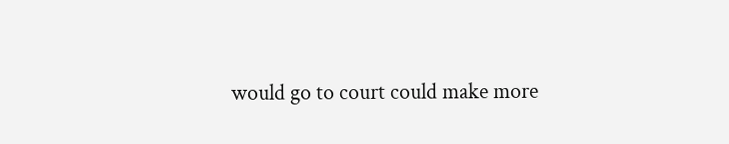would go to court could make more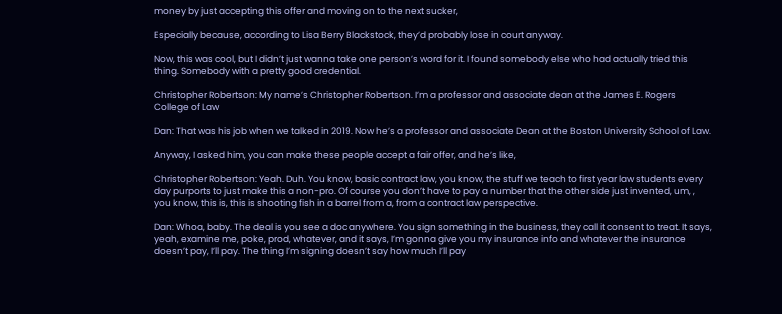money by just accepting this offer and moving on to the next sucker,

Especially because, according to Lisa Berry Blackstock, they’d probably lose in court anyway.

Now, this was cool, but I didn’t just wanna take one person’s word for it. I found somebody else who had actually tried this thing. Somebody with a pretty good credential.

Christopher Robertson: My name’s Christopher Robertson. I’m a professor and associate dean at the James E. Rogers College of Law

Dan: That was his job when we talked in 2019. Now he’s a professor and associate Dean at the Boston University School of Law.

Anyway, I asked him, you can make these people accept a fair offer, and he’s like,

Christopher Robertson: Yeah. Duh. You know, basic contract law, you know, the stuff we teach to first year law students every day purports to just make this a non-pro. Of course you don’t have to pay a number that the other side just invented, um, , you know, this is, this is shooting fish in a barrel from a, from a contract law perspective.

Dan: Whoa, baby. The deal is you see a doc anywhere. You sign something in the business, they call it consent to treat. It says, yeah, examine me, poke, prod, whatever, and it says, I’m gonna give you my insurance info and whatever the insurance doesn’t pay, I’ll pay. The thing I’m signing doesn’t say how much I’ll pay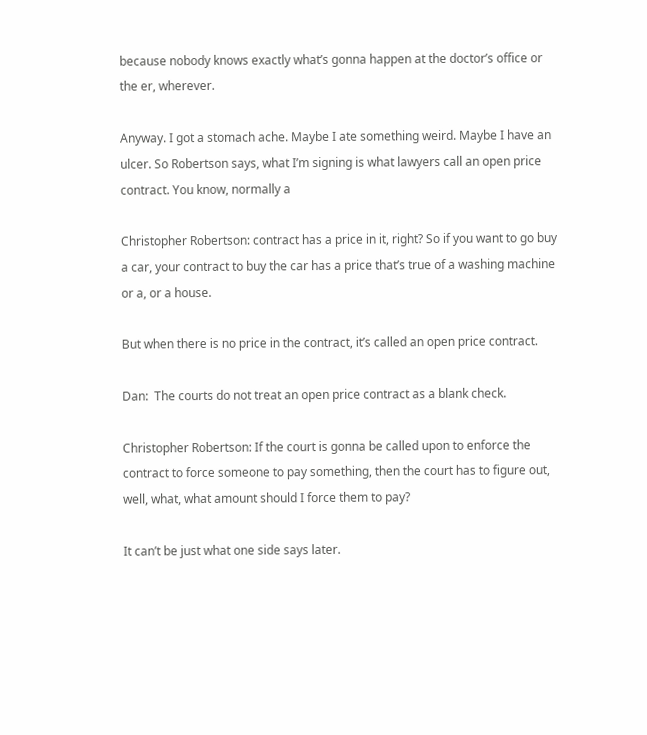because nobody knows exactly what’s gonna happen at the doctor’s office or the er, wherever.

Anyway. I got a stomach ache. Maybe I ate something weird. Maybe I have an ulcer. So Robertson says, what I’m signing is what lawyers call an open price contract. You know, normally a

Christopher Robertson: contract has a price in it, right? So if you want to go buy a car, your contract to buy the car has a price that’s true of a washing machine or a, or a house.

But when there is no price in the contract, it’s called an open price contract.

Dan:  The courts do not treat an open price contract as a blank check.

Christopher Robertson: If the court is gonna be called upon to enforce the contract to force someone to pay something, then the court has to figure out, well, what, what amount should I force them to pay?

It can’t be just what one side says later.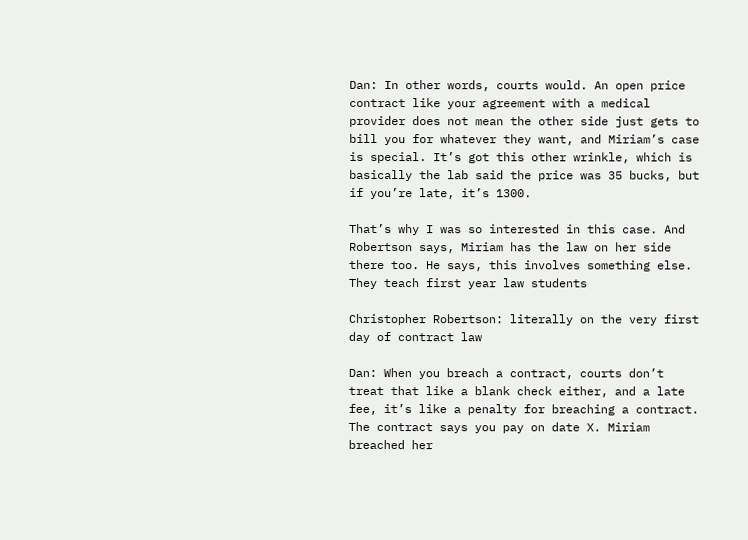Dan: In other words, courts would. An open price contract like your agreement with a medical provider does not mean the other side just gets to bill you for whatever they want, and Miriam’s case is special. It’s got this other wrinkle, which is basically the lab said the price was 35 bucks, but if you’re late, it’s 1300.

That’s why I was so interested in this case. And Robertson says, Miriam has the law on her side there too. He says, this involves something else. They teach first year law students

Christopher Robertson: literally on the very first day of contract law

Dan: When you breach a contract, courts don’t treat that like a blank check either, and a late fee, it’s like a penalty for breaching a contract. The contract says you pay on date X. Miriam breached her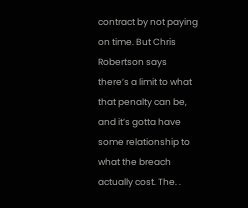contract by not paying on time. But Chris Robertson says there’s a limit to what that penalty can be, and it’s gotta have some relationship to what the breach actually cost. The. .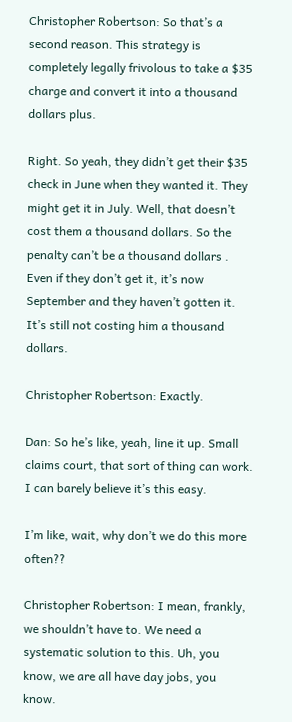Christopher Robertson: So that’s a second reason. This strategy is completely legally frivolous to take a $35 charge and convert it into a thousand dollars plus.

Right. So yeah, they didn’t get their $35 check in June when they wanted it. They might get it in July. Well, that doesn’t cost them a thousand dollars. So the penalty can’t be a thousand dollars . Even if they don’t get it, it’s now September and they haven’t gotten it. It’s still not costing him a thousand dollars.

Christopher Robertson: Exactly.

Dan: So he’s like, yeah, line it up. Small claims court, that sort of thing can work. I can barely believe it’s this easy.

I’m like, wait, why don’t we do this more often??

Christopher Robertson: I mean, frankly, we shouldn’t have to. We need a systematic solution to this. Uh, you know, we are all have day jobs, you know.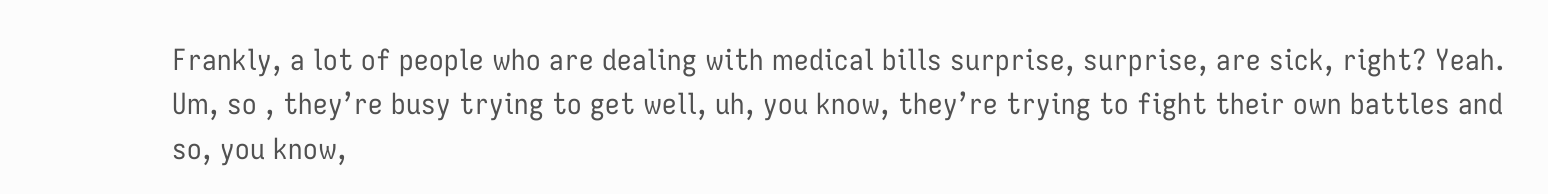Frankly, a lot of people who are dealing with medical bills surprise, surprise, are sick, right? Yeah. Um, so , they’re busy trying to get well, uh, you know, they’re trying to fight their own battles and so, you know,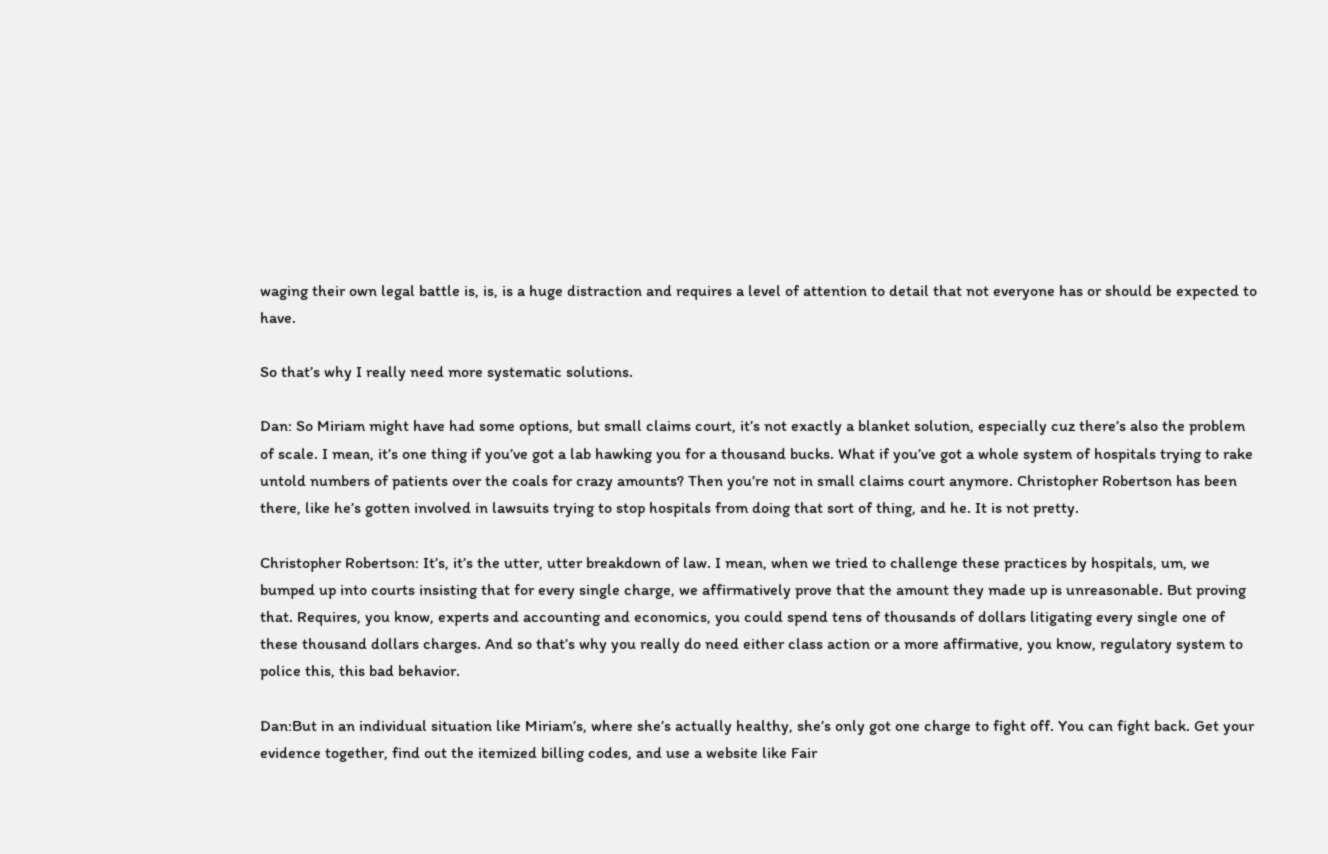waging their own legal battle is, is, is a huge distraction and requires a level of attention to detail that not everyone has or should be expected to have.

So that’s why I really need more systematic solutions.

Dan: So Miriam might have had some options, but small claims court, it’s not exactly a blanket solution, especially cuz there’s also the problem of scale. I mean, it’s one thing if you’ve got a lab hawking you for a thousand bucks. What if you’ve got a whole system of hospitals trying to rake untold numbers of patients over the coals for crazy amounts? Then you’re not in small claims court anymore. Christopher Robertson has been there, like he’s gotten involved in lawsuits trying to stop hospitals from doing that sort of thing, and he. It is not pretty.

Christopher Robertson: It’s, it’s the utter, utter breakdown of law. I mean, when we tried to challenge these practices by hospitals, um, we bumped up into courts insisting that for every single charge, we affirmatively prove that the amount they made up is unreasonable. But proving that. Requires, you know, experts and accounting and economics, you could spend tens of thousands of dollars litigating every single one of these thousand dollars charges. And so that’s why you really do need either class action or a more affirmative, you know, regulatory system to police this, this bad behavior.

Dan:But in an individual situation like Miriam’s, where she’s actually healthy, she’s only got one charge to fight off. You can fight back. Get your evidence together, find out the itemized billing codes, and use a website like Fair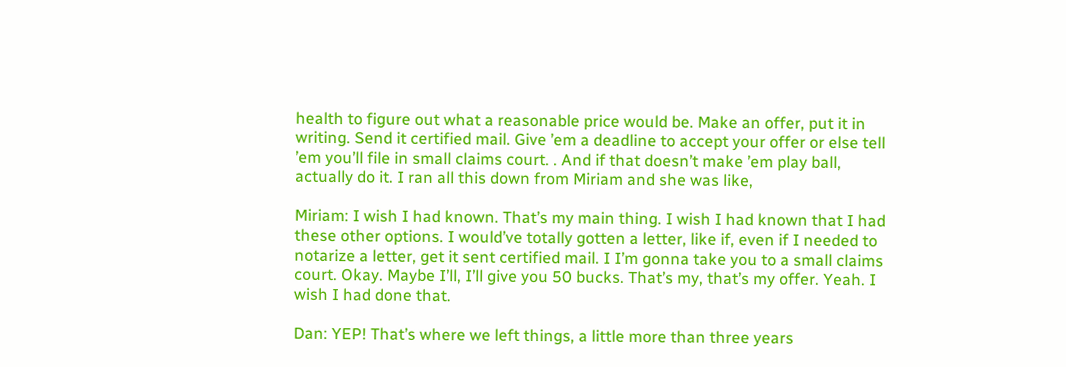health to figure out what a reasonable price would be. Make an offer, put it in writing. Send it certified mail. Give ’em a deadline to accept your offer or else tell ’em you’ll file in small claims court. . And if that doesn’t make ’em play ball, actually do it. I ran all this down from Miriam and she was like,

Miriam: I wish I had known. That’s my main thing. I wish I had known that I had these other options. I would’ve totally gotten a letter, like if, even if I needed to notarize a letter, get it sent certified mail. I I’m gonna take you to a small claims court. Okay. Maybe I’ll, I’ll give you 50 bucks. That’s my, that’s my offer. Yeah. I wish I had done that.

Dan: YEP! That’s where we left things, a little more than three years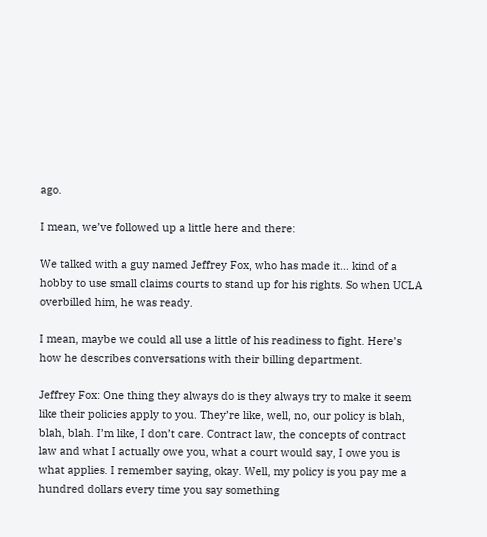ago.

I mean, we’ve followed up a little here and there:

We talked with a guy named Jeffrey Fox, who has made it… kind of a hobby to use small claims courts to stand up for his rights. So when UCLA overbilled him, he was ready.

I mean, maybe we could all use a little of his readiness to fight. Here’s how he describes conversations with their billing department.

Jeffrey Fox: One thing they always do is they always try to make it seem like their policies apply to you. They’re like, well, no, our policy is blah, blah, blah. I’m like, I don’t care. Contract law, the concepts of contract law and what I actually owe you, what a court would say, I owe you is what applies. I remember saying, okay. Well, my policy is you pay me a hundred dollars every time you say something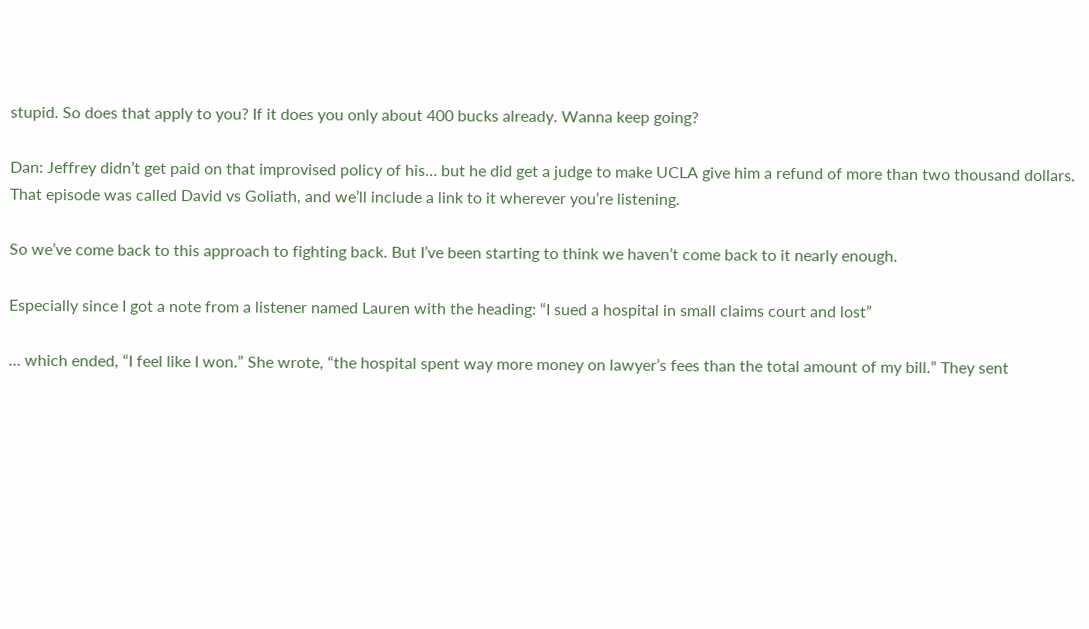stupid. So does that apply to you? If it does you only about 400 bucks already. Wanna keep going?

Dan: Jeffrey didn’t get paid on that improvised policy of his… but he did get a judge to make UCLA give him a refund of more than two thousand dollars. That episode was called David vs Goliath, and we’ll include a link to it wherever you’re listening.

So we’ve come back to this approach to fighting back. But I’ve been starting to think we haven’t come back to it nearly enough.

Especially since I got a note from a listener named Lauren with the heading: “I sued a hospital in small claims court and lost”

… which ended, “I feel like I won.” She wrote, “the hospital spent way more money on lawyer’s fees than the total amount of my bill.” They sent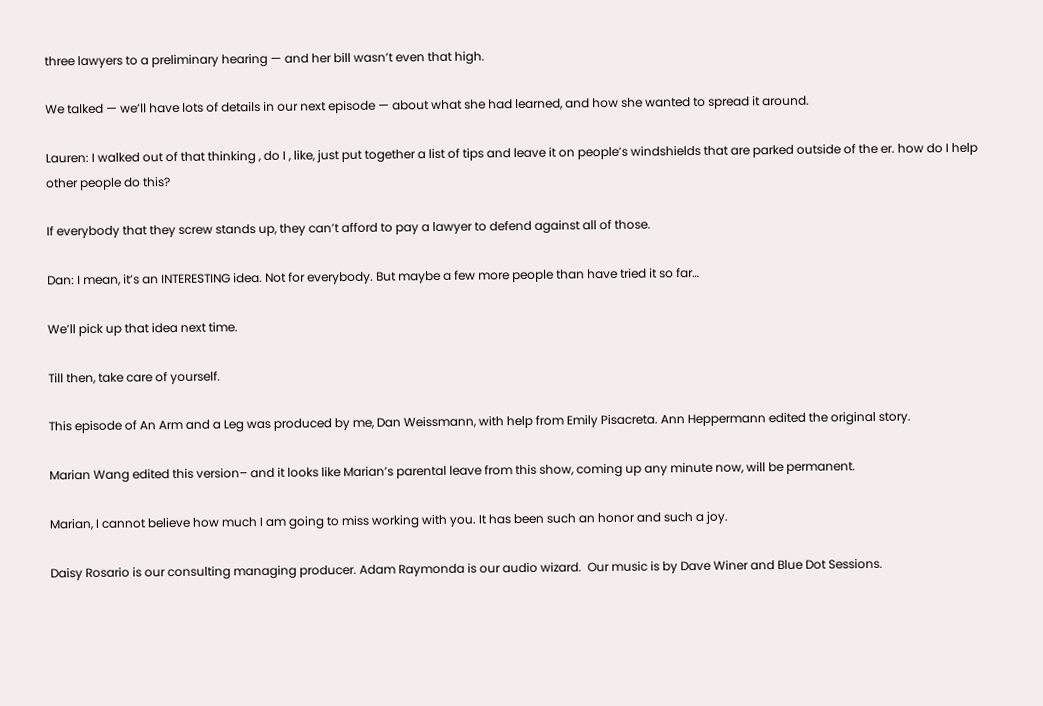three lawyers to a preliminary hearing — and her bill wasn’t even that high.

We talked — we’ll have lots of details in our next episode — about what she had learned, and how she wanted to spread it around.

Lauren: I walked out of that thinking , do I , like, just put together a list of tips and leave it on people’s windshields that are parked outside of the er. how do I help other people do this?

If everybody that they screw stands up, they can’t afford to pay a lawyer to defend against all of those.

Dan: I mean, it’s an INTERESTING idea. Not for everybody. But maybe a few more people than have tried it so far…

We’ll pick up that idea next time.

Till then, take care of yourself.

This episode of An Arm and a Leg was produced by me, Dan Weissmann, with help from Emily Pisacreta. Ann Heppermann edited the original story.

Marian Wang edited this version– and it looks like Marian’s parental leave from this show, coming up any minute now, will be permanent.

Marian, I cannot believe how much I am going to miss working with you. It has been such an honor and such a joy.

Daisy Rosario is our consulting managing producer. Adam Raymonda is our audio wizard.  Our music is by Dave Winer and Blue Dot Sessions.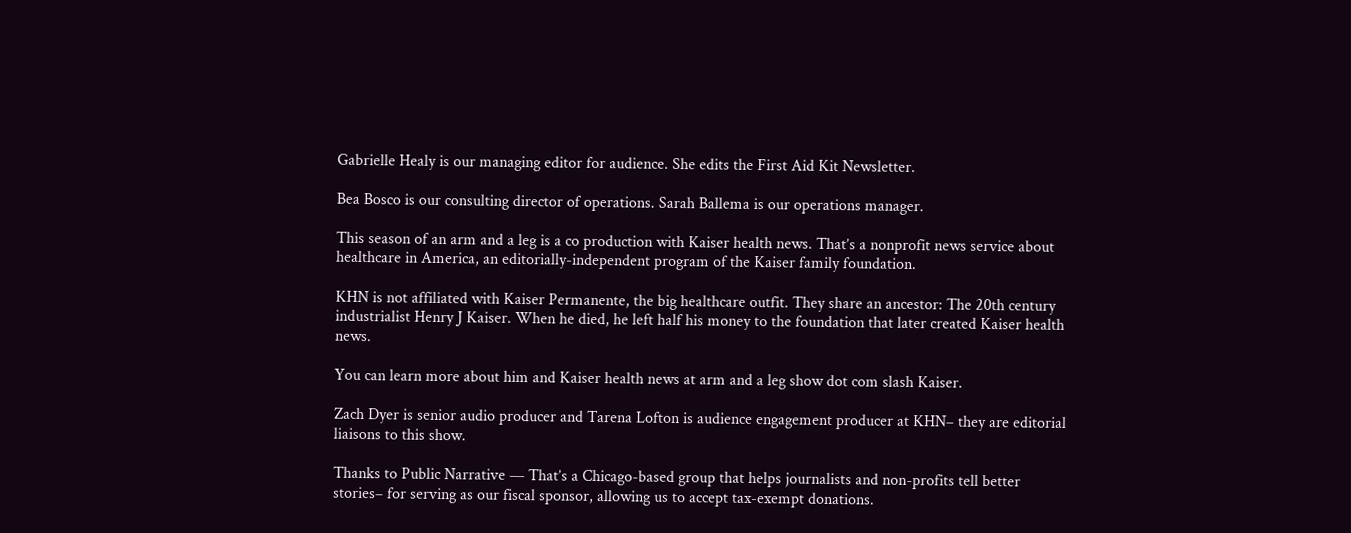Gabrielle Healy is our managing editor for audience. She edits the First Aid Kit Newsletter.

Bea Bosco is our consulting director of operations. Sarah Ballema is our operations manager.

This season of an arm and a leg is a co production with Kaiser health news. That’s a nonprofit news service about healthcare in America, an editorially-independent program of the Kaiser family foundation.

KHN is not affiliated with Kaiser Permanente, the big healthcare outfit. They share an ancestor: The 20th century industrialist Henry J Kaiser. When he died, he left half his money to the foundation that later created Kaiser health news.

You can learn more about him and Kaiser health news at arm and a leg show dot com slash Kaiser.

Zach Dyer is senior audio producer and Tarena Lofton is audience engagement producer at KHN– they are editorial liaisons to this show.

Thanks to Public Narrative — That’s a Chicago-based group that helps journalists and non-profits tell better stories– for serving as our fiscal sponsor, allowing us to accept tax-exempt donations.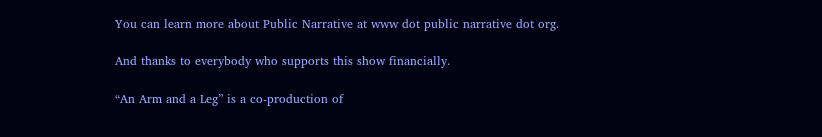You can learn more about Public Narrative at www dot public narrative dot org.

And thanks to everybody who supports this show financially.

“An Arm and a Leg” is a co-production of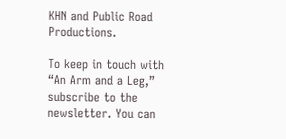KHN and Public Road Productions.

To keep in touch with “An Arm and a Leg,” subscribe to the newsletter. You can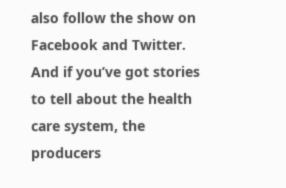also follow the show on Facebook and Twitter. And if you’ve got stories to tell about the health care system, the producers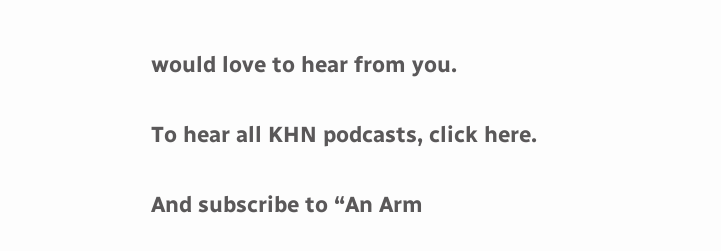would love to hear from you.

To hear all KHN podcasts, click here.

And subscribe to “An Arm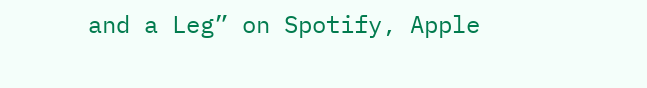and a Leg” on Spotify, Apple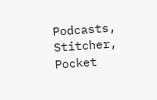Podcasts, Stitcher, Pocket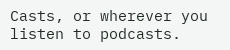Casts, or wherever you listen to podcasts.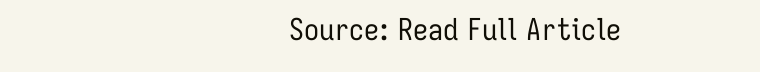Source: Read Full Article